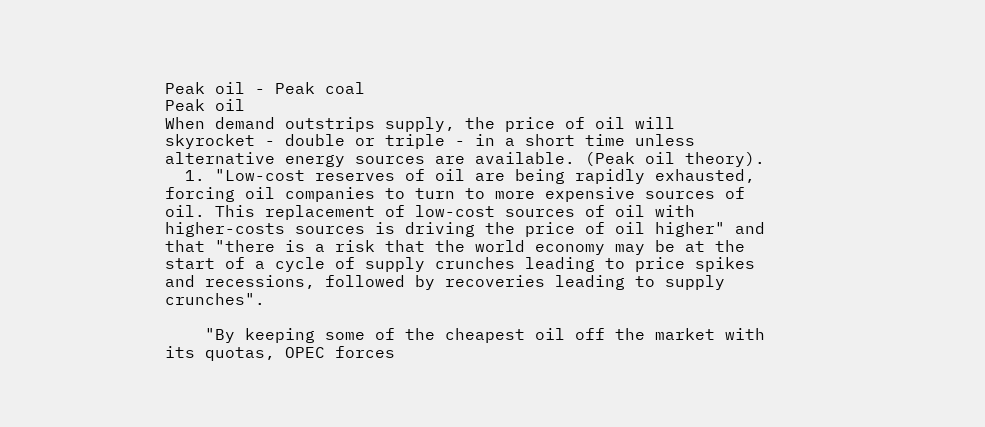Peak oil - Peak coal
Peak oil
When demand outstrips supply, the price of oil will skyrocket - double or triple - in a short time unless alternative energy sources are available. (Peak oil theory).
  1. "Low-cost reserves of oil are being rapidly exhausted, forcing oil companies to turn to more expensive sources of oil. This replacement of low-cost sources of oil with higher-costs sources is driving the price of oil higher" and that "there is a risk that the world economy may be at the start of a cycle of supply crunches leading to price spikes and recessions, followed by recoveries leading to supply crunches".

    "By keeping some of the cheapest oil off the market with its quotas, OPEC forces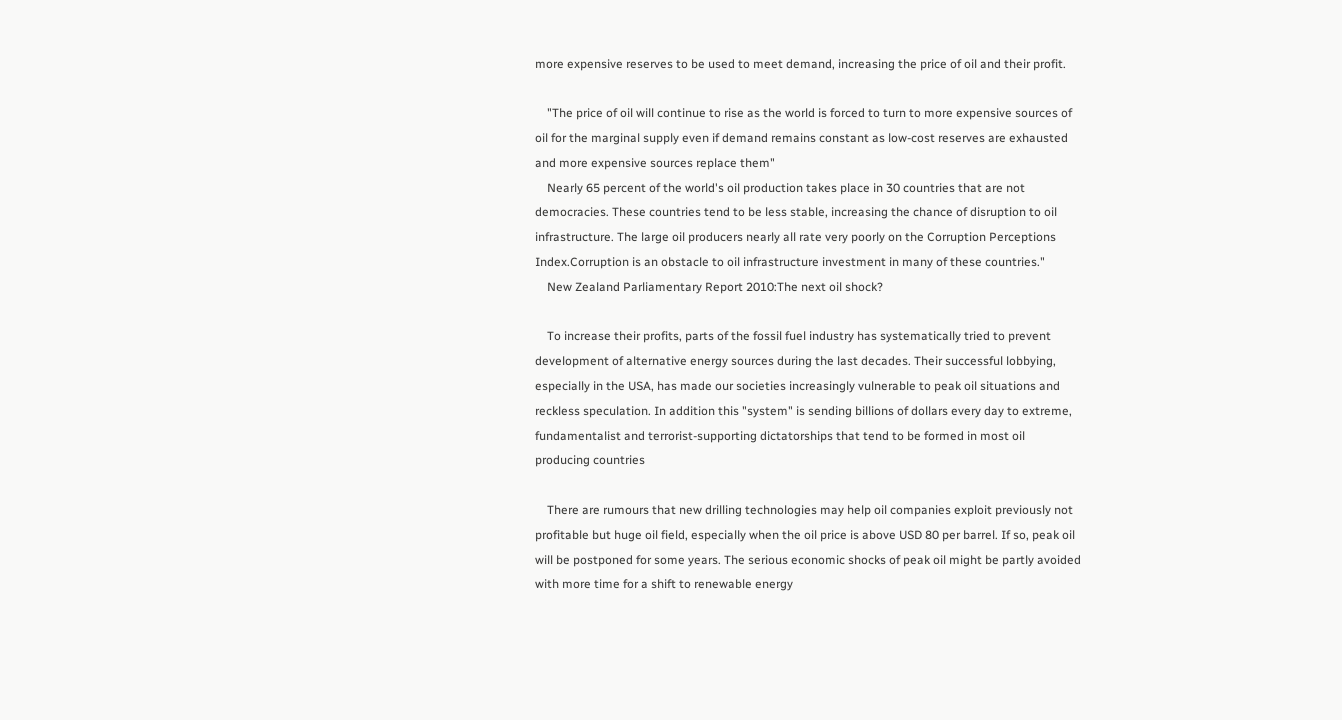more expensive reserves to be used to meet demand, increasing the price of oil and their profit.

    "The price of oil will continue to rise as the world is forced to turn to more expensive sources of oil for the marginal supply even if demand remains constant as low-cost reserves are exhausted and more expensive sources replace them"
    Nearly 65 percent of the world's oil production takes place in 30 countries that are not democracies. These countries tend to be less stable, increasing the chance of disruption to oil infrastructure. The large oil producers nearly all rate very poorly on the Corruption Perceptions Index.Corruption is an obstacle to oil infrastructure investment in many of these countries."
    New Zealand Parliamentary Report 2010:The next oil shock?

    To increase their profits, parts of the fossil fuel industry has systematically tried to prevent development of alternative energy sources during the last decades. Their successful lobbying, especially in the USA, has made our societies increasingly vulnerable to peak oil situations and reckless speculation. In addition this "system" is sending billions of dollars every day to extreme, fundamentalist and terrorist-supporting dictatorships that tend to be formed in most oil producing countries

    There are rumours that new drilling technologies may help oil companies exploit previously not profitable but huge oil field, especially when the oil price is above USD 80 per barrel. If so, peak oil will be postponed for some years. The serious economic shocks of peak oil might be partly avoided with more time for a shift to renewable energy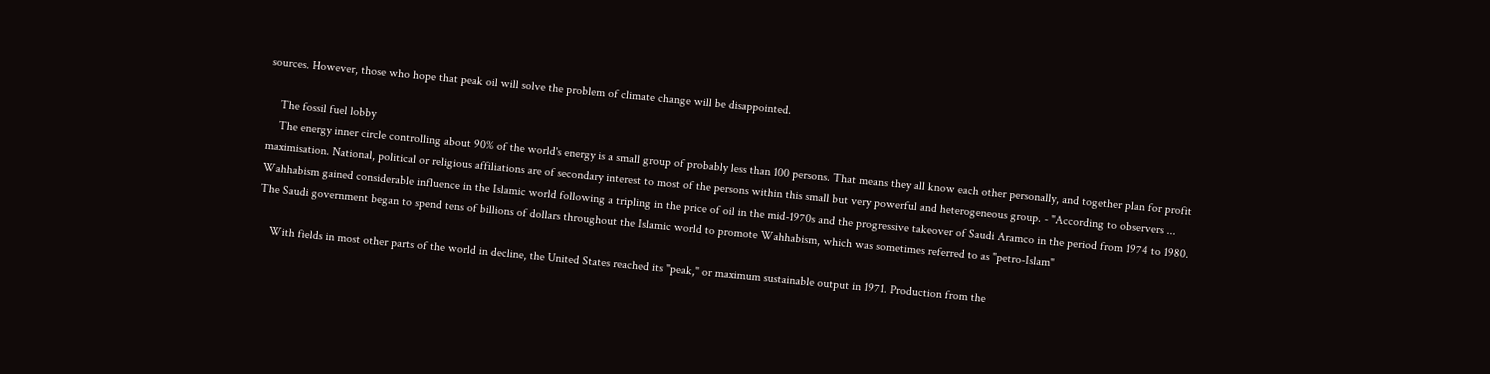sources. However, those who hope that peak oil will solve the problem of climate change will be disappointed.

    The fossil fuel lobby
    The energy inner circle controlling about 90% of the world's energy is a small group of probably less than 100 persons. That means they all know each other personally, and together plan for profit maximisation. National, political or religious affiliations are of secondary interest to most of the persons within this small but very powerful and heterogeneous group. - "According to observers ... Wahhabism gained considerable influence in the Islamic world following a tripling in the price of oil in the mid-1970s and the progressive takeover of Saudi Aramco in the period from 1974 to 1980. The Saudi government began to spend tens of billions of dollars throughout the Islamic world to promote Wahhabism, which was sometimes referred to as "petro-Islam"

    With fields in most other parts of the world in decline, the United States reached its "peak," or maximum sustainable output in 1971. Production from the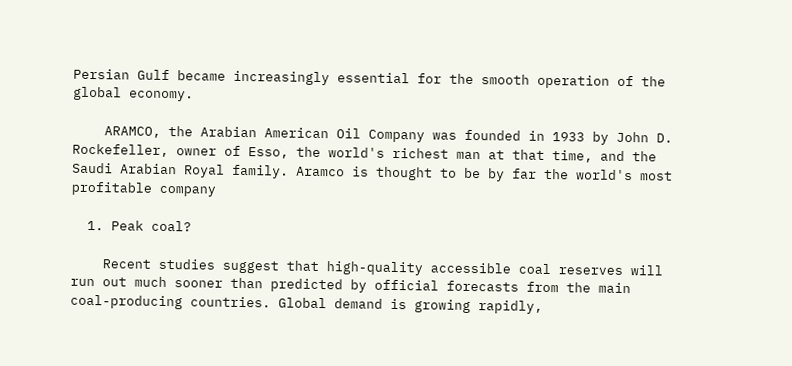Persian Gulf became increasingly essential for the smooth operation of the global economy.

    ARAMCO, the Arabian American Oil Company was founded in 1933 by John D. Rockefeller, owner of Esso, the world's richest man at that time, and the Saudi Arabian Royal family. Aramco is thought to be by far the world's most profitable company

  1. Peak coal?

    Recent studies suggest that high-quality accessible coal reserves will run out much sooner than predicted by official forecasts from the main coal-producing countries. Global demand is growing rapidly,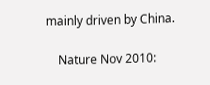mainly driven by China.

    Nature Nov 2010: